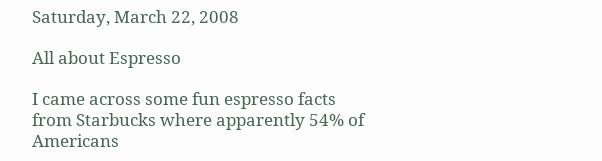Saturday, March 22, 2008

All about Espresso

I came across some fun espresso facts from Starbucks where apparently 54% of Americans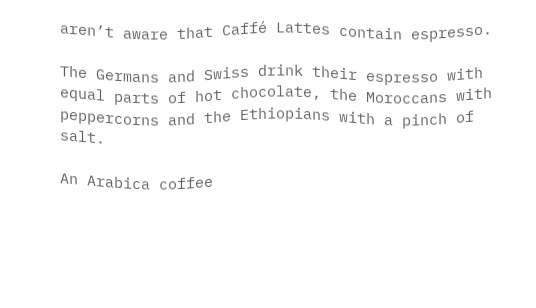aren’t aware that Caffé Lattes contain espresso.

The Germans and Swiss drink their espresso with equal parts of hot chocolate, the Moroccans with peppercorns and the Ethiopians with a pinch of salt.

An Arabica coffee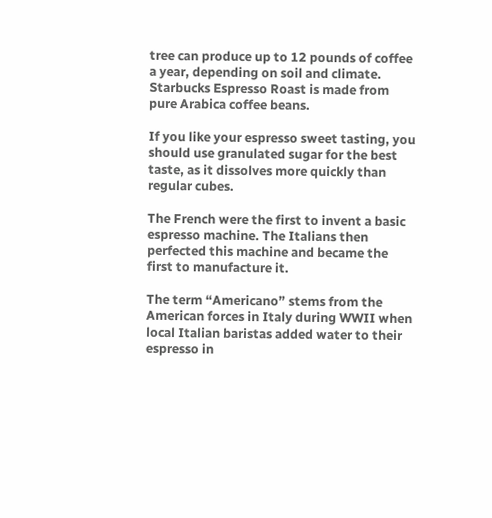tree can produce up to 12 pounds of coffee a year, depending on soil and climate. Starbucks Espresso Roast is made from pure Arabica coffee beans.

If you like your espresso sweet tasting, you should use granulated sugar for the best taste, as it dissolves more quickly than regular cubes.

The French were the first to invent a basic espresso machine. The Italians then perfected this machine and became the first to manufacture it.

The term “Americano” stems from the American forces in Italy during WWII when local Italian baristas added water to their espresso in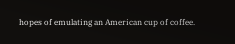hopes of emulating an American cup of coffee.